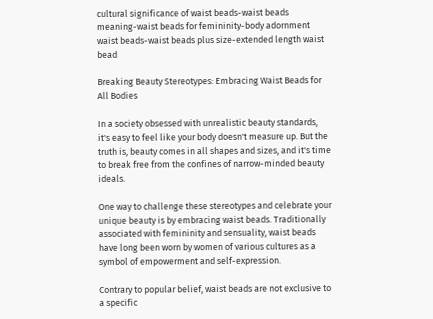cultural significance of waist beads-waist beads meaning-waist beads for femininity-body adornment waist beads-waist beads plus size-extended length waist bead

Breaking Beauty Stereotypes: Embracing Waist Beads for All Bodies

In a society obsessed with unrealistic beauty standards, it's easy to feel like your body doesn't measure up. But the truth is, beauty comes in all shapes and sizes, and it's time to break free from the confines of narrow-minded beauty ideals.

One way to challenge these stereotypes and celebrate your unique beauty is by embracing waist beads. Traditionally associated with femininity and sensuality, waist beads have long been worn by women of various cultures as a symbol of empowerment and self-expression.

Contrary to popular belief, waist beads are not exclusive to a specific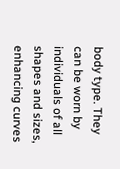body type. They can be worn by individuals of all shapes and sizes, enhancing curves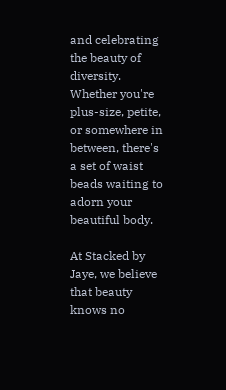and celebrating the beauty of diversity. Whether you're plus-size, petite, or somewhere in between, there's a set of waist beads waiting to adorn your beautiful body.

At Stacked by Jaye, we believe that beauty knows no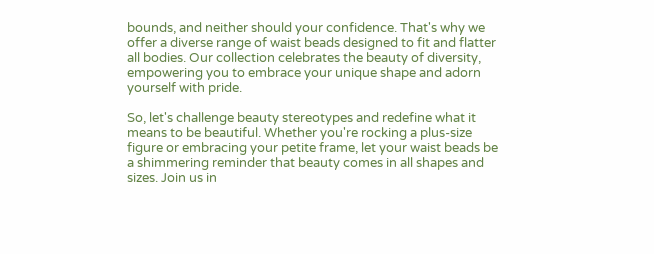bounds, and neither should your confidence. That's why we offer a diverse range of waist beads designed to fit and flatter all bodies. Our collection celebrates the beauty of diversity, empowering you to embrace your unique shape and adorn yourself with pride.

So, let's challenge beauty stereotypes and redefine what it means to be beautiful. Whether you're rocking a plus-size figure or embracing your petite frame, let your waist beads be a shimmering reminder that beauty comes in all shapes and sizes. Join us in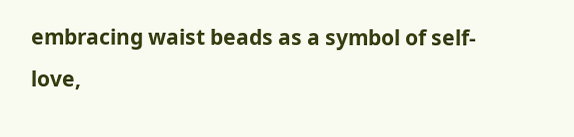embracing waist beads as a symbol of self-love,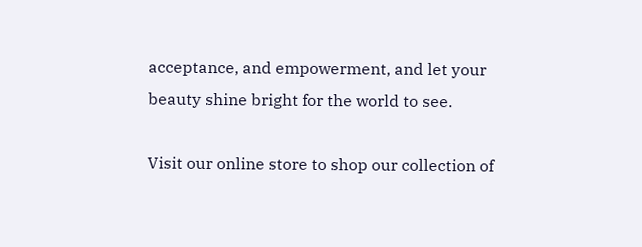acceptance, and empowerment, and let your beauty shine bright for the world to see.

Visit our online store to shop our collection of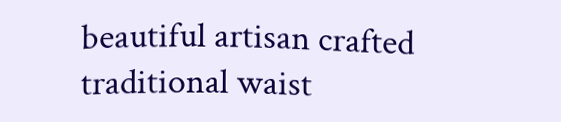beautiful artisan crafted traditional waist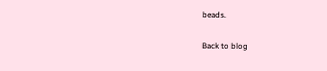beads.

Back to blog